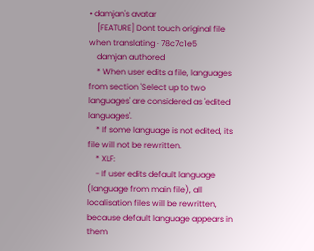• damjan's avatar
    [FEATURE] Dont touch original file when translating · 78c7c1e5
    damjan authored
    * When user edits a file, languages from section 'Select up to two languages' are considered as 'edited languages'.
    * If some language is not edited, its file will not be rewritten.
    * XLF:
    - If user edits default language (language from main file), all localisation files will be rewritten, because default language appears in them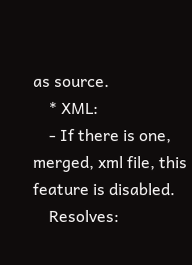as source.
    * XML:
    - If there is one, merged, xml file, this feature is disabled.
    Resolves: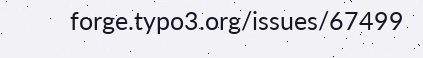forge.typo3.org/issues/67499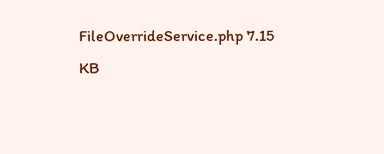FileOverrideService.php 7.15 KB